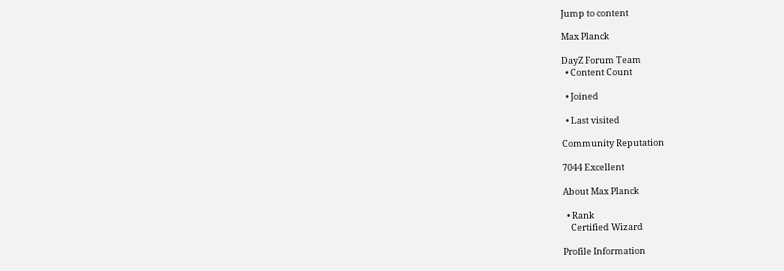Jump to content

Max Planck

DayZ Forum Team
  • Content Count

  • Joined

  • Last visited

Community Reputation

7044 Excellent

About Max Planck

  • Rank
    Certified Wizard

Profile Information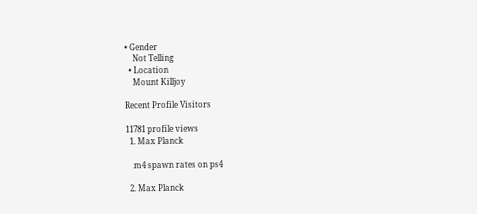• Gender
    Not Telling
  • Location
    Mount Killjoy

Recent Profile Visitors

11781 profile views
  1. Max Planck

    m4 spawn rates on ps4

  2. Max Planck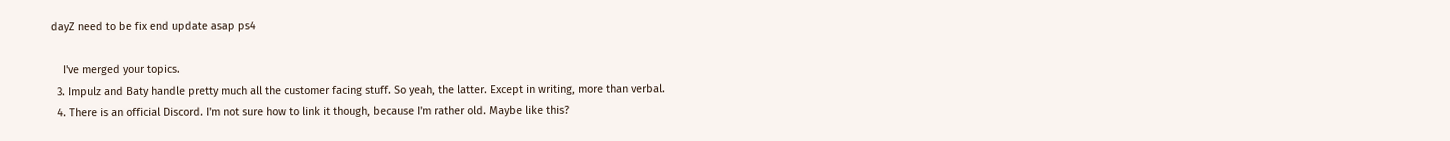dayZ need to be fix end update asap ps4

    I've merged your topics.
  3. Impulz and Baty handle pretty much all the customer facing stuff. So yeah, the latter. Except in writing, more than verbal.
  4. There is an official Discord. I'm not sure how to link it though, because I'm rather old. Maybe like this?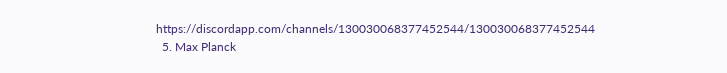https://discordapp.com/channels/130030068377452544/130030068377452544
  5. Max Planck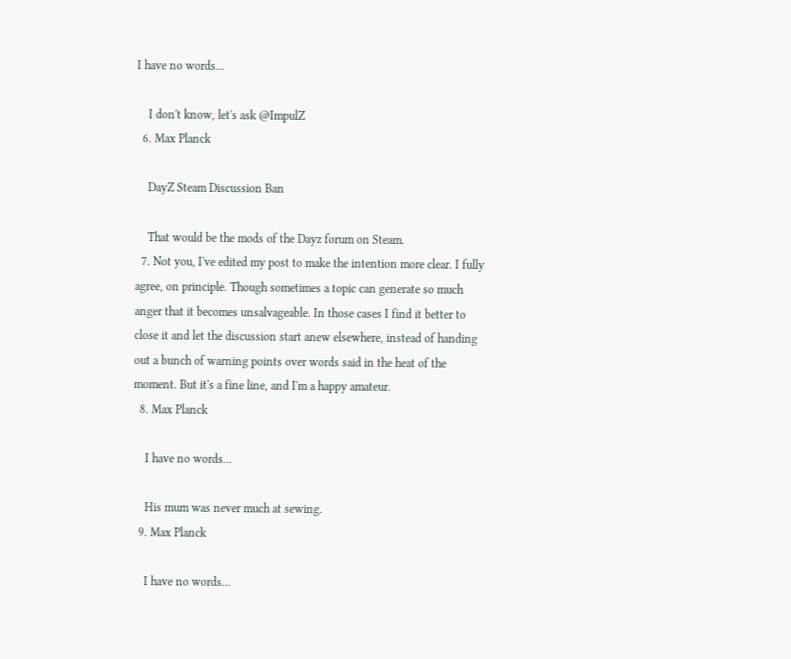I have no words...

    I don't know, let's ask @ImpulZ
  6. Max Planck

    DayZ Steam Discussion Ban

    That would be the mods of the Dayz forum on Steam.
  7. Not you, I've edited my post to make the intention more clear. I fully agree, on principle. Though sometimes a topic can generate so much anger that it becomes unsalvageable. In those cases I find it better to close it and let the discussion start anew elsewhere, instead of handing out a bunch of warning points over words said in the heat of the moment. But it's a fine line, and I'm a happy amateur.
  8. Max Planck

    I have no words...

    His mum was never much at sewing.
  9. Max Planck

    I have no words...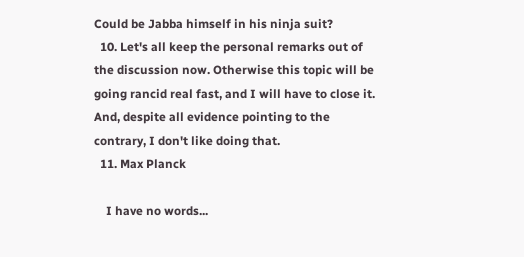Could be Jabba himself in his ninja suit?
  10. Let's all keep the personal remarks out of the discussion now. Otherwise this topic will be going rancid real fast, and I will have to close it. And, despite all evidence pointing to the contrary, I don't like doing that.
  11. Max Planck

    I have no words...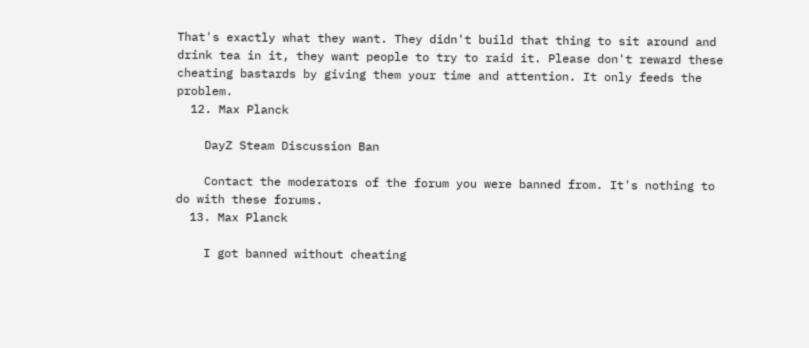That's exactly what they want. They didn't build that thing to sit around and drink tea in it, they want people to try to raid it. Please don't reward these cheating bastards by giving them your time and attention. It only feeds the problem.
  12. Max Planck

    DayZ Steam Discussion Ban

    Contact the moderators of the forum you were banned from. It's nothing to do with these forums.
  13. Max Planck

    I got banned without cheating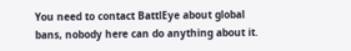You need to contact BattlEye about global bans, nobody here can do anything about it.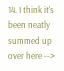14. I think it's been neatly summed up over here -->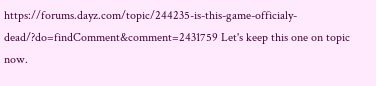https://forums.dayz.com/topic/244235-is-this-game-officialy-dead/?do=findComment&comment=2431759 Let's keep this one on topic now.